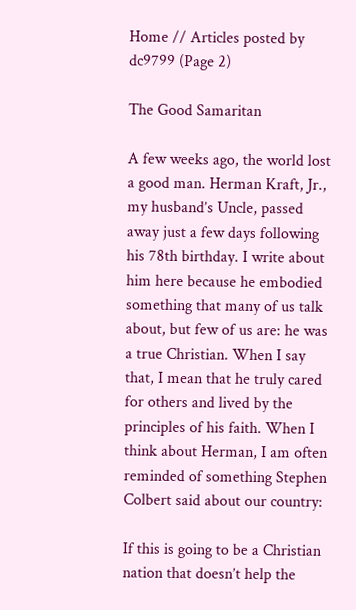Home // Articles posted by dc9799 (Page 2)

The Good Samaritan

A few weeks ago, the world lost a good man. Herman Kraft, Jr., my husband’s Uncle, passed away just a few days following his 78th birthday. I write about him here because he embodied something that many of us talk about, but few of us are: he was a true Christian. When I say that, I mean that he truly cared for others and lived by the principles of his faith. When I think about Herman, I am often reminded of something Stephen Colbert said about our country:

If this is going to be a Christian nation that doesn’t help the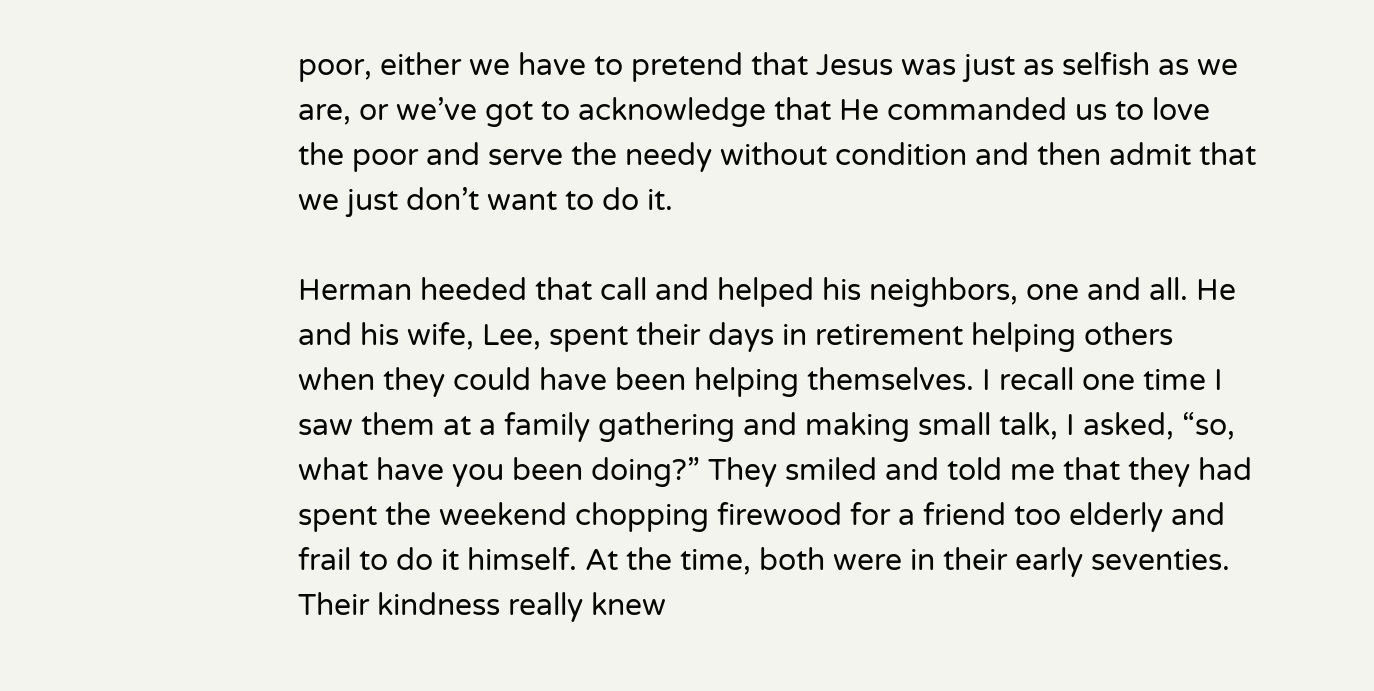poor, either we have to pretend that Jesus was just as selfish as we are, or we’ve got to acknowledge that He commanded us to love the poor and serve the needy without condition and then admit that we just don’t want to do it.

Herman heeded that call and helped his neighbors, one and all. He and his wife, Lee, spent their days in retirement helping others when they could have been helping themselves. I recall one time I saw them at a family gathering and making small talk, I asked, “so, what have you been doing?” They smiled and told me that they had spent the weekend chopping firewood for a friend too elderly and frail to do it himself. At the time, both were in their early seventies. Their kindness really knew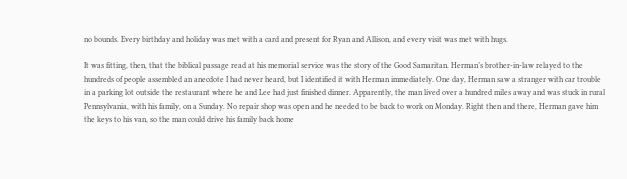no bounds. Every birthday and holiday was met with a card and present for Ryan and Allison, and every visit was met with hugs.

It was fitting, then, that the biblical passage read at his memorial service was the story of the Good Samaritan. Herman’s brother-in-law relayed to the hundreds of people assembled an anecdote I had never heard, but I identified it with Herman immediately. One day, Herman saw a stranger with car trouble in a parking lot outside the restaurant where he and Lee had just finished dinner. Apparently, the man lived over a hundred miles away and was stuck in rural Pennsylvania, with his family, on a Sunday. No repair shop was open and he needed to be back to work on Monday. Right then and there, Herman gave him the keys to his van, so the man could drive his family back home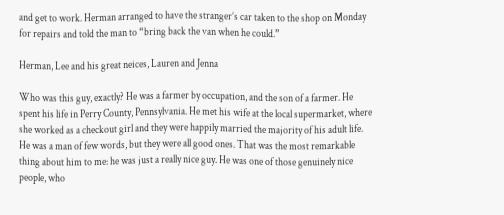and get to work. Herman arranged to have the stranger’s car taken to the shop on Monday for repairs and told the man to “bring back the van when he could.”

Herman, Lee and his great neices, Lauren and Jenna

Who was this guy, exactly? He was a farmer by occupation, and the son of a farmer. He spent his life in Perry County, Pennsylvania. He met his wife at the local supermarket, where she worked as a checkout girl and they were happily married the majority of his adult life. He was a man of few words, but they were all good ones. That was the most remarkable thing about him to me: he was just a really nice guy. He was one of those genuinely nice people, who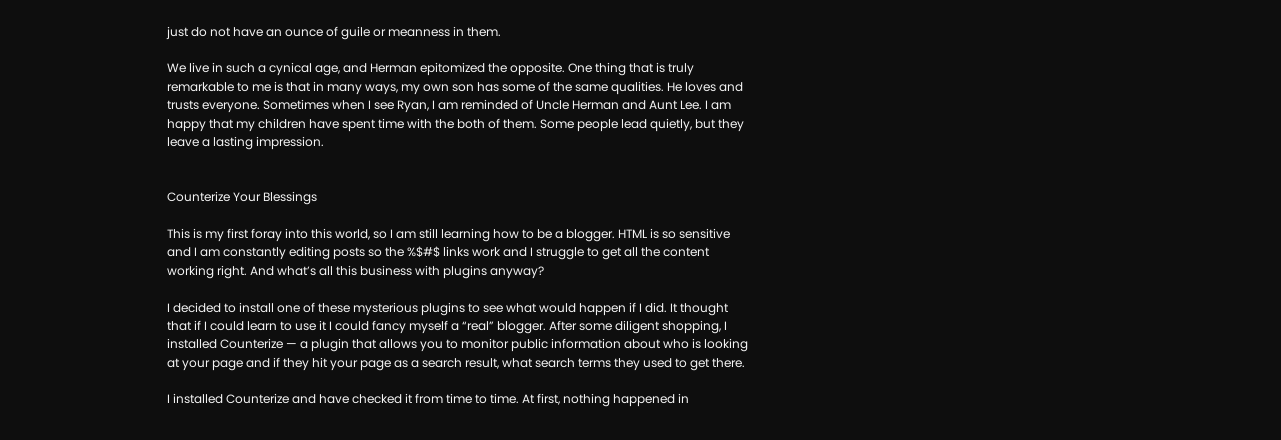just do not have an ounce of guile or meanness in them.

We live in such a cynical age, and Herman epitomized the opposite. One thing that is truly remarkable to me is that in many ways, my own son has some of the same qualities. He loves and trusts everyone. Sometimes when I see Ryan, I am reminded of Uncle Herman and Aunt Lee. I am happy that my children have spent time with the both of them. Some people lead quietly, but they leave a lasting impression.


Counterize Your Blessings

This is my first foray into this world, so I am still learning how to be a blogger. HTML is so sensitive and I am constantly editing posts so the %$#$ links work and I struggle to get all the content working right. And what’s all this business with plugins anyway?

I decided to install one of these mysterious plugins to see what would happen if I did. It thought that if I could learn to use it I could fancy myself a “real” blogger. After some diligent shopping, I installed Counterize — a plugin that allows you to monitor public information about who is looking at your page and if they hit your page as a search result, what search terms they used to get there.

I installed Counterize and have checked it from time to time. At first, nothing happened in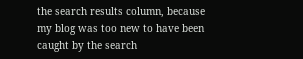the search results column, because my blog was too new to have been caught by the search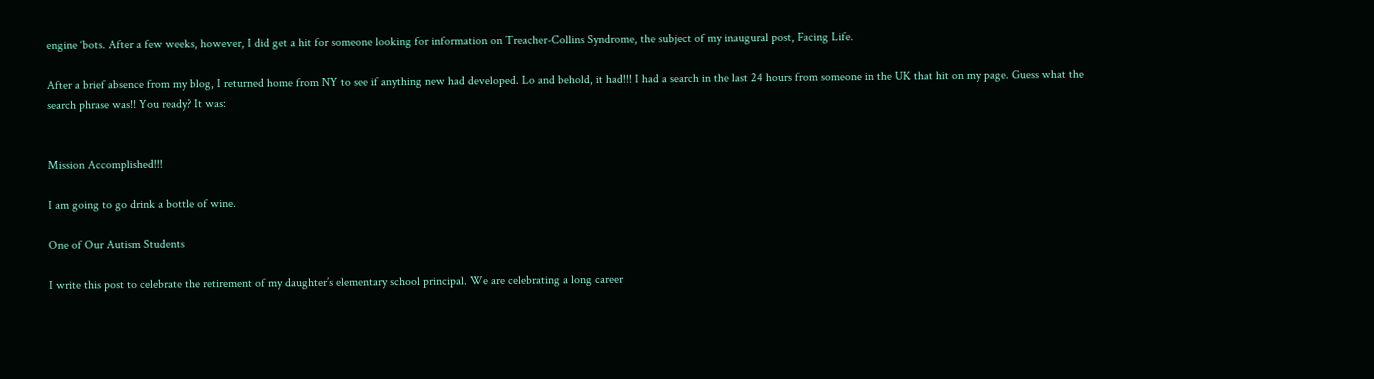engine ‘bots. After a few weeks, however, I did get a hit for someone looking for information on Treacher-Collins Syndrome, the subject of my inaugural post, Facing Life.

After a brief absence from my blog, I returned home from NY to see if anything new had developed. Lo and behold, it had!!! I had a search in the last 24 hours from someone in the UK that hit on my page. Guess what the search phrase was!! You ready? It was:


Mission Accomplished!!!

I am going to go drink a bottle of wine.

One of Our Autism Students

I write this post to celebrate the retirement of my daughter’s elementary school principal. We are celebrating a long career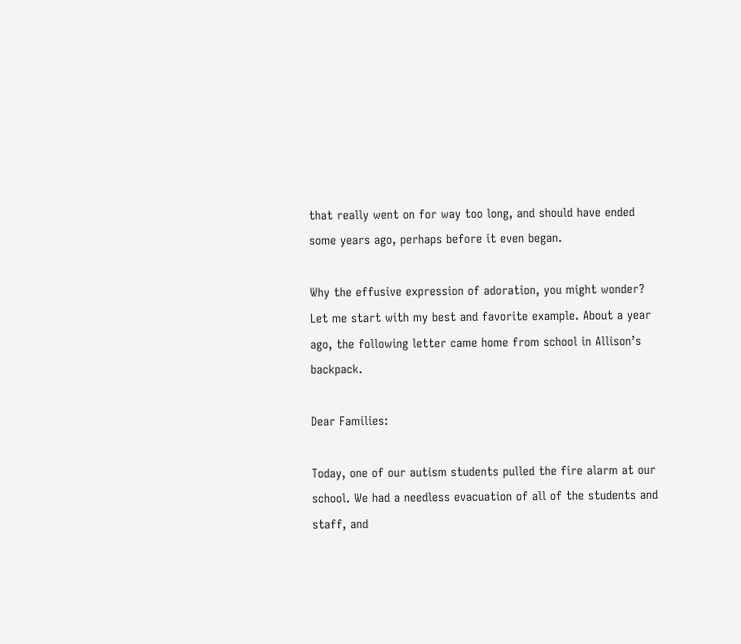that really went on for way too long, and should have ended some years ago, perhaps before it even began.

Why the effusive expression of adoration, you might wonder? Let me start with my best and favorite example. About a year ago, the following letter came home from school in Allison’s backpack.

Dear Families:

Today, one of our autism students pulled the fire alarm at our school. We had a needless evacuation of all of the students and staff, and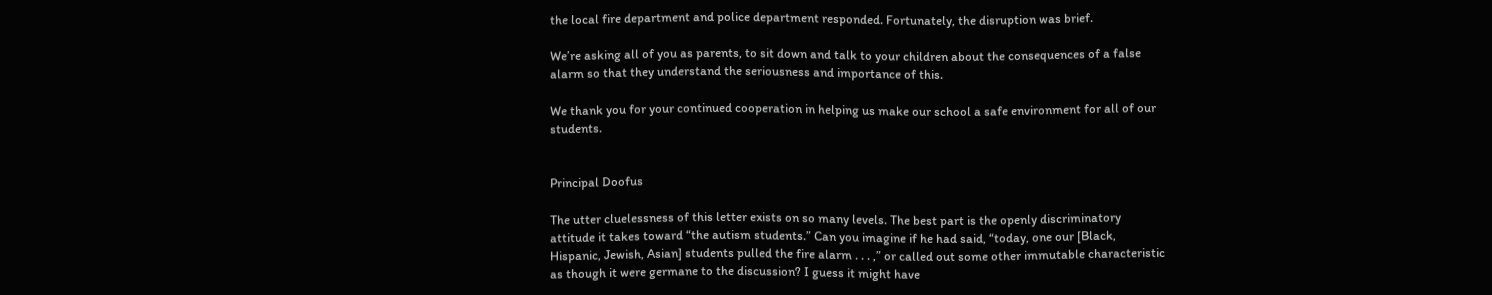the local fire department and police department responded. Fortunately, the disruption was brief.

We’re asking all of you as parents, to sit down and talk to your children about the consequences of a false alarm so that they understand the seriousness and importance of this.

We thank you for your continued cooperation in helping us make our school a safe environment for all of our students.


Principal Doofus

The utter cluelessness of this letter exists on so many levels. The best part is the openly discriminatory attitude it takes toward “the autism students.” Can you imagine if he had said, “today, one our [Black, Hispanic, Jewish, Asian] students pulled the fire alarm . . . ,” or called out some other immutable characteristic as though it were germane to the discussion? I guess it might have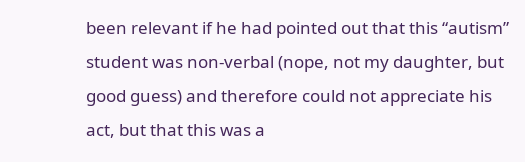been relevant if he had pointed out that this “autism” student was non-verbal (nope, not my daughter, but good guess) and therefore could not appreciate his act, but that this was a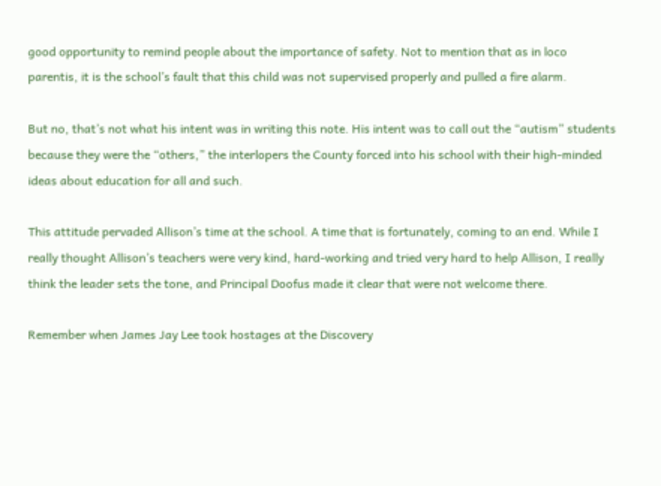good opportunity to remind people about the importance of safety. Not to mention that as in loco parentis, it is the school’s fault that this child was not supervised properly and pulled a fire alarm.

But no, that’s not what his intent was in writing this note. His intent was to call out the “autism” students because they were the “others,” the interlopers the County forced into his school with their high-minded ideas about education for all and such.

This attitude pervaded Allison’s time at the school. A time that is fortunately, coming to an end. While I really thought Allison’s teachers were very kind, hard-working and tried very hard to help Allison, I really think the leader sets the tone, and Principal Doofus made it clear that were not welcome there.

Remember when James Jay Lee took hostages at the Discovery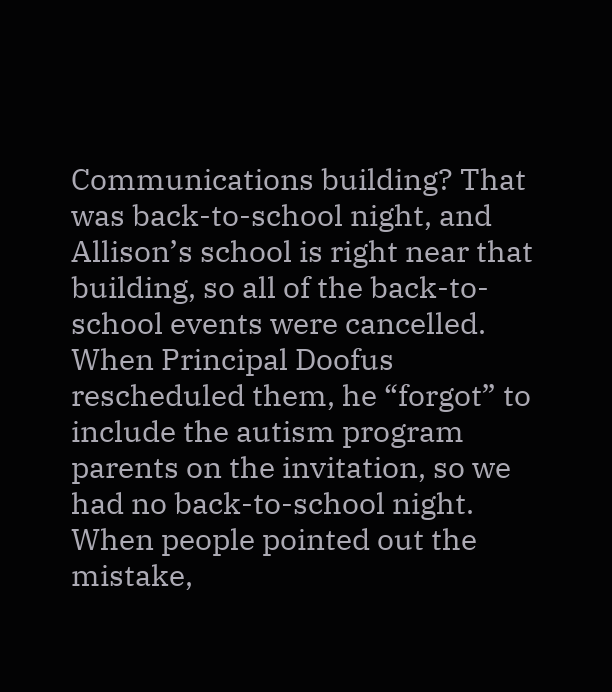Communications building? That was back-to-school night, and Allison’s school is right near that building, so all of the back-to-school events were cancelled. When Principal Doofus rescheduled them, he “forgot” to include the autism program parents on the invitation, so we had no back-to-school night. When people pointed out the mistake,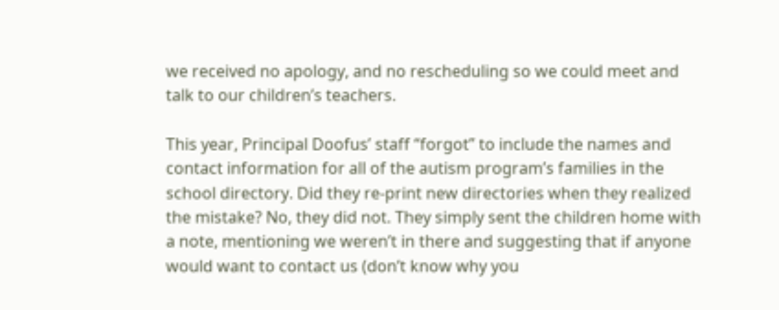we received no apology, and no rescheduling so we could meet and talk to our children’s teachers.

This year, Principal Doofus’ staff “forgot” to include the names and contact information for all of the autism program’s families in the school directory. Did they re-print new directories when they realized the mistake? No, they did not. They simply sent the children home with a note, mentioning we weren’t in there and suggesting that if anyone would want to contact us (don’t know why you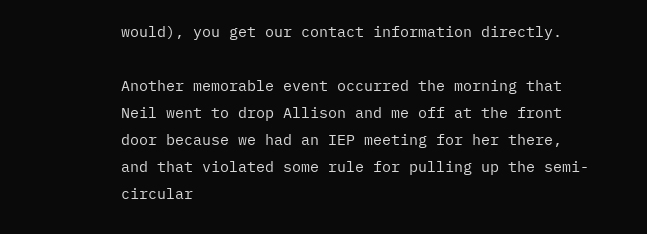would), you get our contact information directly.

Another memorable event occurred the morning that Neil went to drop Allison and me off at the front door because we had an IEP meeting for her there, and that violated some rule for pulling up the semi-circular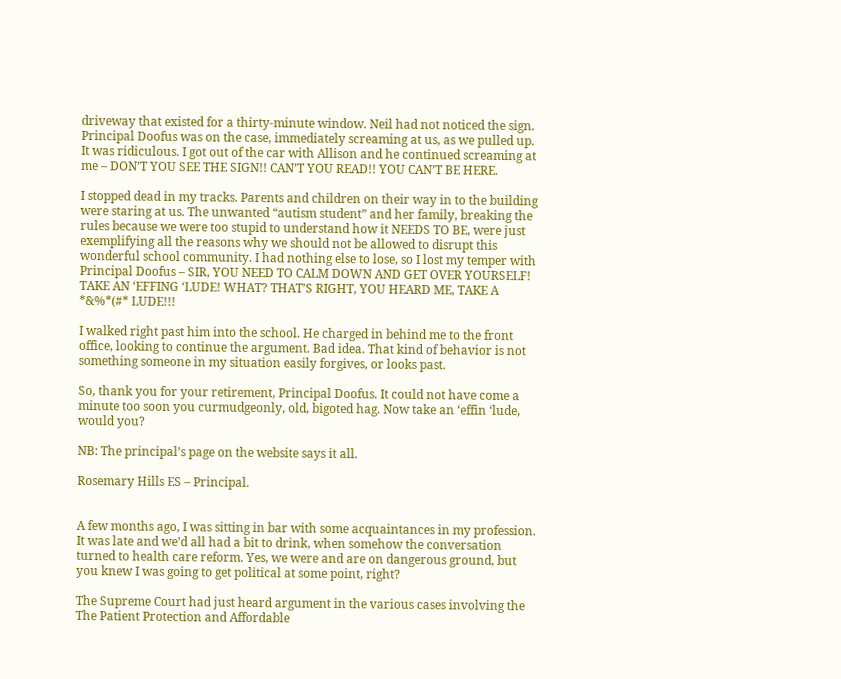driveway that existed for a thirty-minute window. Neil had not noticed the sign. Principal Doofus was on the case, immediately screaming at us, as we pulled up. It was ridiculous. I got out of the car with Allison and he continued screaming at me – DON’T YOU SEE THE SIGN!! CAN’T YOU READ!! YOU CAN’T BE HERE.

I stopped dead in my tracks. Parents and children on their way in to the building were staring at us. The unwanted “autism student” and her family, breaking the rules because we were too stupid to understand how it NEEDS TO BE, were just exemplifying all the reasons why we should not be allowed to disrupt this wonderful school community. I had nothing else to lose, so I lost my temper with Principal Doofus – SIR, YOU NEED TO CALM DOWN AND GET OVER YOURSELF! TAKE AN ‘EFFING ‘LUDE! WHAT? THAT’S RIGHT, YOU HEARD ME, TAKE A *&%*(#* LUDE!!!

I walked right past him into the school. He charged in behind me to the front office, looking to continue the argument. Bad idea. That kind of behavior is not something someone in my situation easily forgives, or looks past.

So, thank you for your retirement, Principal Doofus. It could not have come a minute too soon you curmudgeonly, old, bigoted hag. Now take an ‘effin ‘lude, would you?

NB: The principal’s page on the website says it all.

Rosemary Hills ES – Principal.


A few months ago, I was sitting in bar with some acquaintances in my profession. It was late and we’d all had a bit to drink, when somehow the conversation turned to health care reform. Yes, we were and are on dangerous ground, but you knew I was going to get political at some point, right?

The Supreme Court had just heard argument in the various cases involving the The Patient Protection and Affordable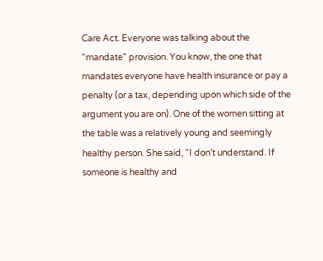Care Act. Everyone was talking about the “mandate” provision. You know, the one that mandates everyone have health insurance or pay a penalty (or a tax, depending upon which side of the argument you are on). One of the women sitting at the table was a relatively young and seemingly healthy person. She said, “I don’t understand. If someone is healthy and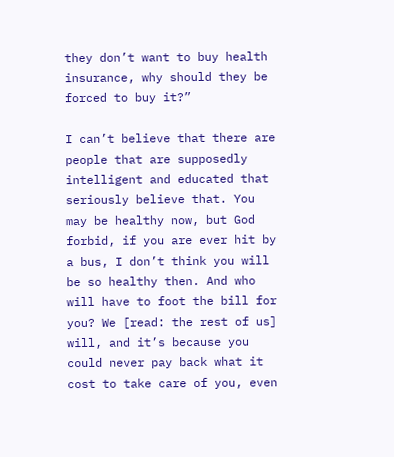they don’t want to buy health insurance, why should they be forced to buy it?”

I can’t believe that there are people that are supposedly intelligent and educated that seriously believe that. You may be healthy now, but God forbid, if you are ever hit by a bus, I don’t think you will be so healthy then. And who will have to foot the bill for you? We [read: the rest of us] will, and it’s because you could never pay back what it cost to take care of you, even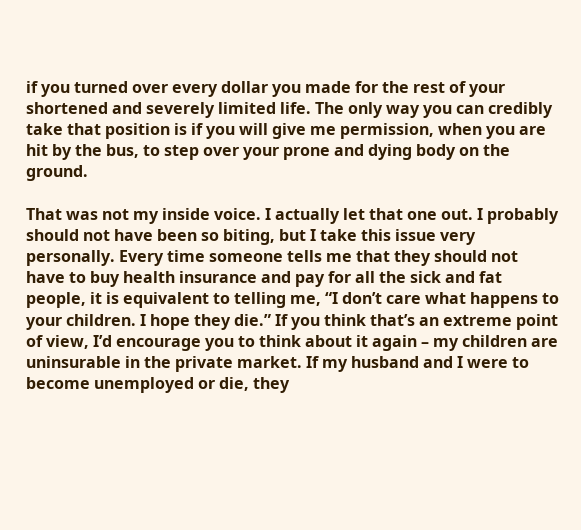if you turned over every dollar you made for the rest of your shortened and severely limited life. The only way you can credibly take that position is if you will give me permission, when you are hit by the bus, to step over your prone and dying body on the ground.

That was not my inside voice. I actually let that one out. I probably should not have been so biting, but I take this issue very personally. Every time someone tells me that they should not have to buy health insurance and pay for all the sick and fat people, it is equivalent to telling me, “I don’t care what happens to your children. I hope they die.” If you think that’s an extreme point of view, I’d encourage you to think about it again – my children are uninsurable in the private market. If my husband and I were to become unemployed or die, they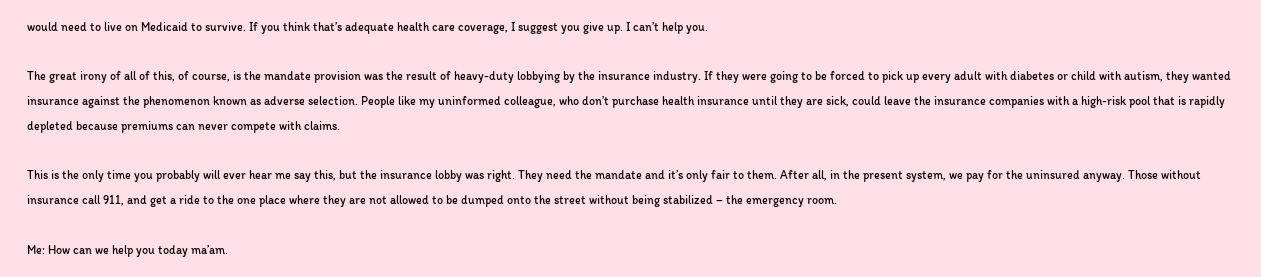would need to live on Medicaid to survive. If you think that’s adequate health care coverage, I suggest you give up. I can’t help you.

The great irony of all of this, of course, is the mandate provision was the result of heavy-duty lobbying by the insurance industry. If they were going to be forced to pick up every adult with diabetes or child with autism, they wanted insurance against the phenomenon known as adverse selection. People like my uninformed colleague, who don’t purchase health insurance until they are sick, could leave the insurance companies with a high-risk pool that is rapidly depleted because premiums can never compete with claims.

This is the only time you probably will ever hear me say this, but the insurance lobby was right. They need the mandate and it’s only fair to them. After all, in the present system, we pay for the uninsured anyway. Those without insurance call 911, and get a ride to the one place where they are not allowed to be dumped onto the street without being stabilized – the emergency room.

Me: How can we help you today ma’am.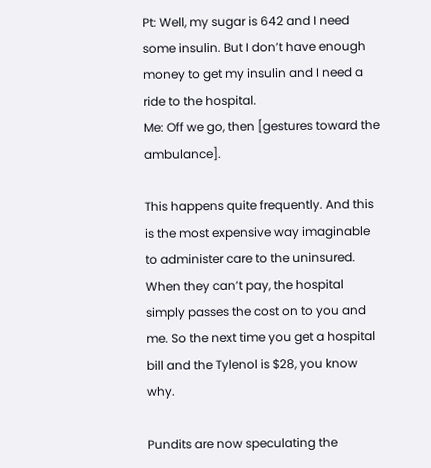Pt: Well, my sugar is 642 and I need some insulin. But I don’t have enough money to get my insulin and I need a ride to the hospital.
Me: Off we go, then [gestures toward the ambulance].

This happens quite frequently. And this is the most expensive way imaginable to administer care to the uninsured. When they can’t pay, the hospital simply passes the cost on to you and me. So the next time you get a hospital bill and the Tylenol is $28, you know why.

Pundits are now speculating the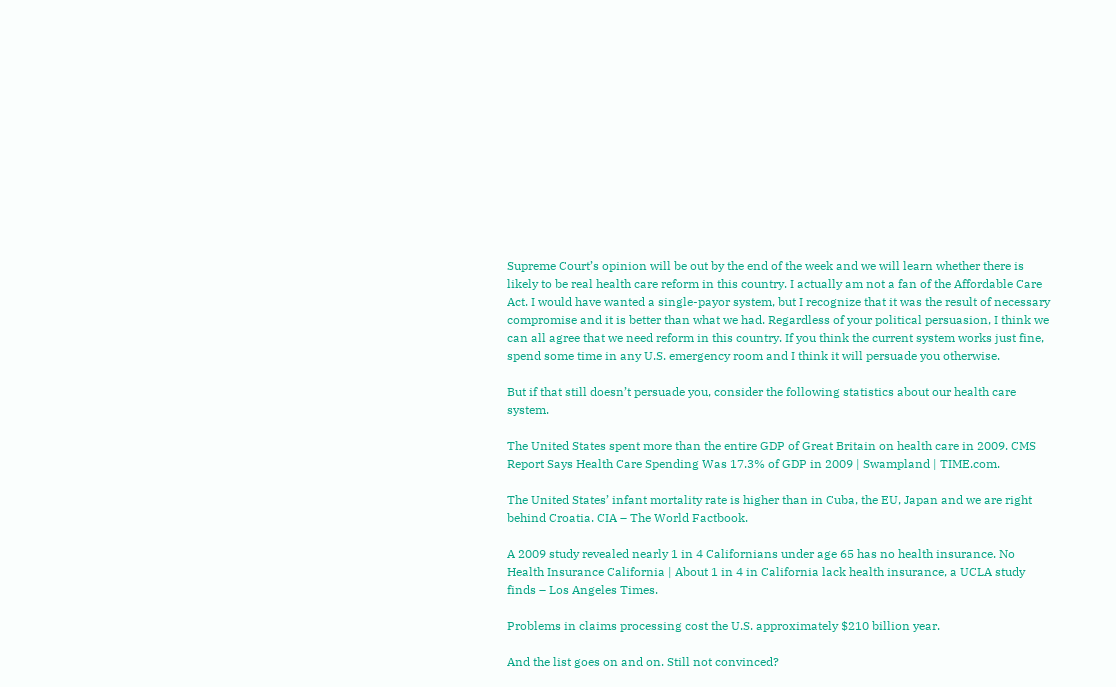Supreme Court’s opinion will be out by the end of the week and we will learn whether there is likely to be real health care reform in this country. I actually am not a fan of the Affordable Care Act. I would have wanted a single-payor system, but I recognize that it was the result of necessary compromise and it is better than what we had. Regardless of your political persuasion, I think we can all agree that we need reform in this country. If you think the current system works just fine, spend some time in any U.S. emergency room and I think it will persuade you otherwise.

But if that still doesn’t persuade you, consider the following statistics about our health care system.

The United States spent more than the entire GDP of Great Britain on health care in 2009. CMS Report Says Health Care Spending Was 17.3% of GDP in 2009 | Swampland | TIME.com.

The United States’ infant mortality rate is higher than in Cuba, the EU, Japan and we are right behind Croatia. CIA – The World Factbook.

A 2009 study revealed nearly 1 in 4 Californians under age 65 has no health insurance. No Health Insurance California | About 1 in 4 in California lack health insurance, a UCLA study finds – Los Angeles Times.

Problems in claims processing cost the U.S. approximately $210 billion year.

And the list goes on and on. Still not convinced?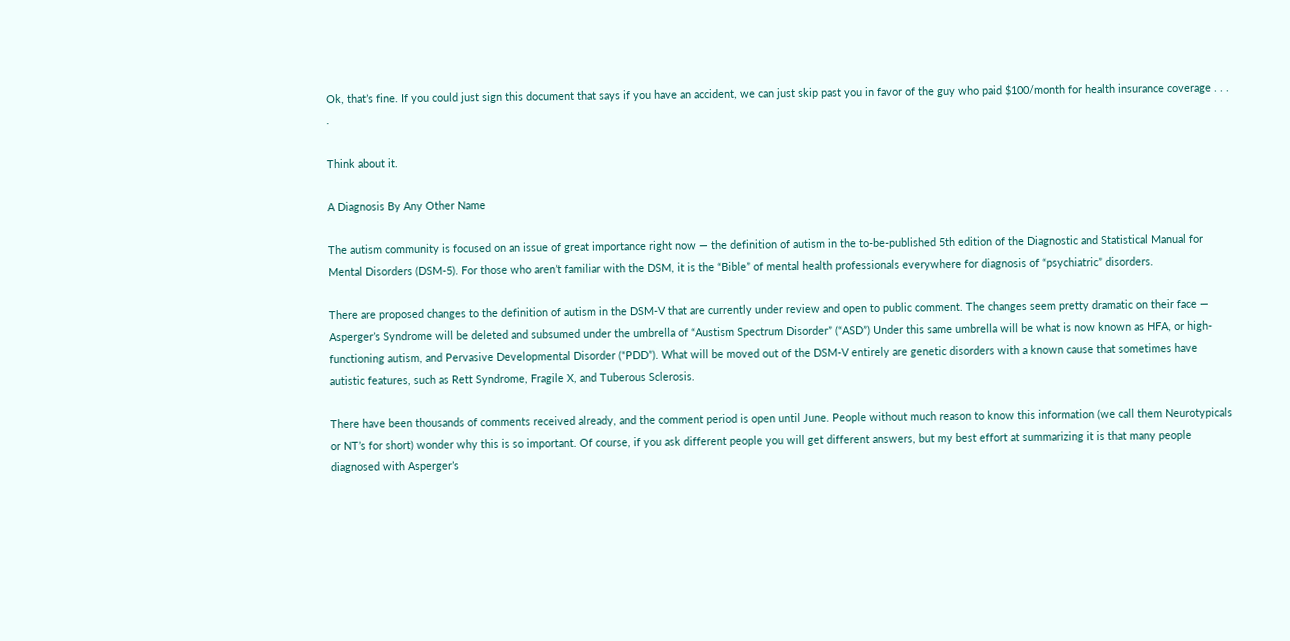Ok, that’s fine. If you could just sign this document that says if you have an accident, we can just skip past you in favor of the guy who paid $100/month for health insurance coverage . . . .

Think about it.

A Diagnosis By Any Other Name

The autism community is focused on an issue of great importance right now — the definition of autism in the to-be-published 5th edition of the Diagnostic and Statistical Manual for Mental Disorders (DSM-5). For those who aren’t familiar with the DSM, it is the “Bible” of mental health professionals everywhere for diagnosis of “psychiatric” disorders.

There are proposed changes to the definition of autism in the DSM-V that are currently under review and open to public comment. The changes seem pretty dramatic on their face — Asperger’s Syndrome will be deleted and subsumed under the umbrella of “Austism Spectrum Disorder” (“ASD”) Under this same umbrella will be what is now known as HFA, or high-functioning autism, and Pervasive Developmental Disorder (“PDD”). What will be moved out of the DSM-V entirely are genetic disorders with a known cause that sometimes have autistic features, such as Rett Syndrome, Fragile X, and Tuberous Sclerosis.

There have been thousands of comments received already, and the comment period is open until June. People without much reason to know this information (we call them Neurotypicals or NT’s for short) wonder why this is so important. Of course, if you ask different people you will get different answers, but my best effort at summarizing it is that many people diagnosed with Asperger’s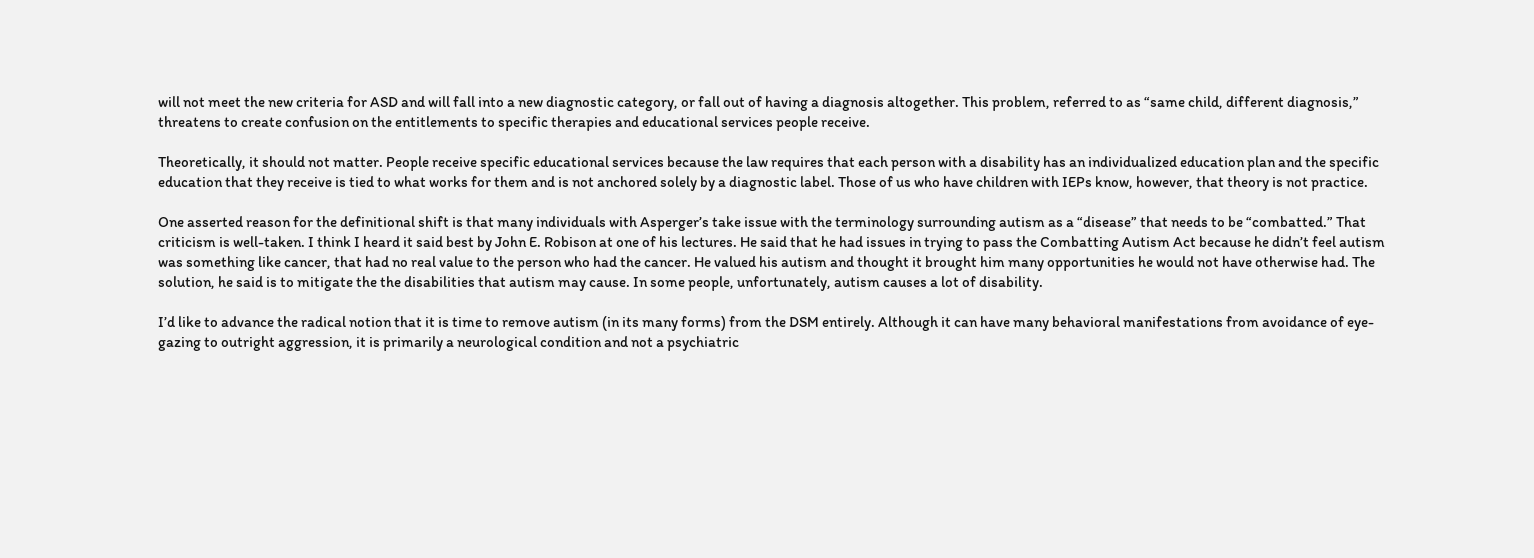will not meet the new criteria for ASD and will fall into a new diagnostic category, or fall out of having a diagnosis altogether. This problem, referred to as “same child, different diagnosis,” threatens to create confusion on the entitlements to specific therapies and educational services people receive.

Theoretically, it should not matter. People receive specific educational services because the law requires that each person with a disability has an individualized education plan and the specific education that they receive is tied to what works for them and is not anchored solely by a diagnostic label. Those of us who have children with IEPs know, however, that theory is not practice.

One asserted reason for the definitional shift is that many individuals with Asperger’s take issue with the terminology surrounding autism as a “disease” that needs to be “combatted.” That criticism is well-taken. I think I heard it said best by John E. Robison at one of his lectures. He said that he had issues in trying to pass the Combatting Autism Act because he didn’t feel autism was something like cancer, that had no real value to the person who had the cancer. He valued his autism and thought it brought him many opportunities he would not have otherwise had. The solution, he said is to mitigate the the disabilities that autism may cause. In some people, unfortunately, autism causes a lot of disability.

I’d like to advance the radical notion that it is time to remove autism (in its many forms) from the DSM entirely. Although it can have many behavioral manifestations from avoidance of eye-gazing to outright aggression, it is primarily a neurological condition and not a psychiatric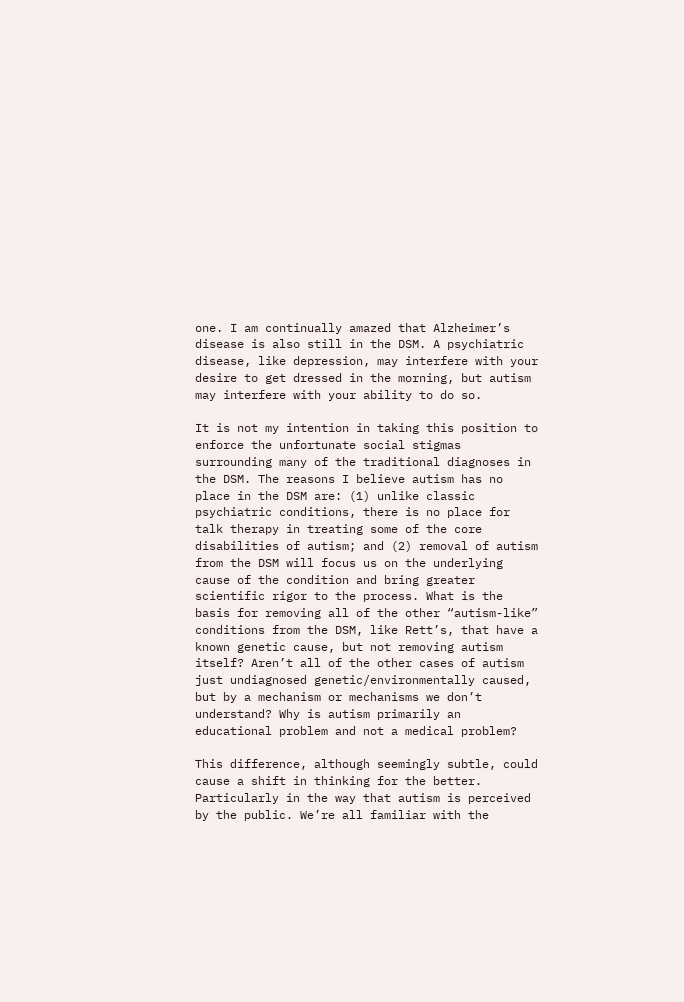one. I am continually amazed that Alzheimer’s disease is also still in the DSM. A psychiatric disease, like depression, may interfere with your desire to get dressed in the morning, but autism may interfere with your ability to do so.

It is not my intention in taking this position to enforce the unfortunate social stigmas surrounding many of the traditional diagnoses in the DSM. The reasons I believe autism has no place in the DSM are: (1) unlike classic psychiatric conditions, there is no place for talk therapy in treating some of the core disabilities of autism; and (2) removal of autism from the DSM will focus us on the underlying cause of the condition and bring greater scientific rigor to the process. What is the basis for removing all of the other “autism-like” conditions from the DSM, like Rett’s, that have a known genetic cause, but not removing autism itself? Aren’t all of the other cases of autism just undiagnosed genetic/environmentally caused, but by a mechanism or mechanisms we don’t understand? Why is autism primarily an educational problem and not a medical problem?

This difference, although seemingly subtle, could cause a shift in thinking for the better. Particularly in the way that autism is perceived by the public. We’re all familiar with the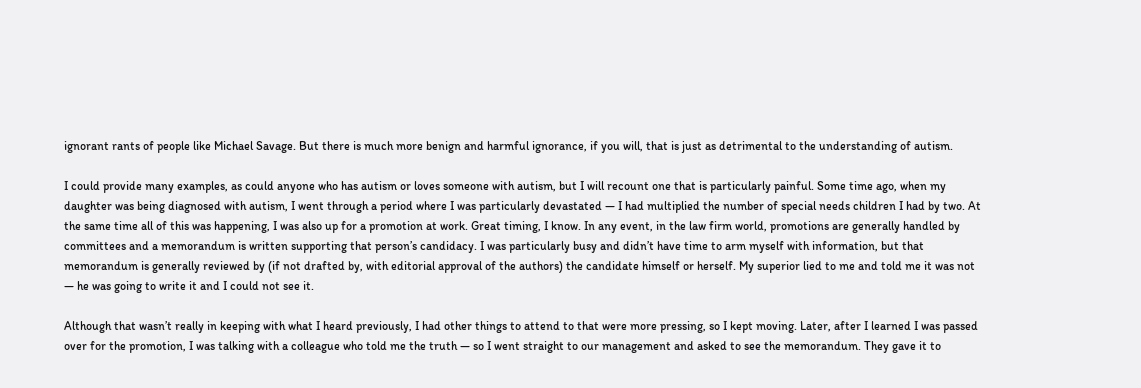ignorant rants of people like Michael Savage. But there is much more benign and harmful ignorance, if you will, that is just as detrimental to the understanding of autism.

I could provide many examples, as could anyone who has autism or loves someone with autism, but I will recount one that is particularly painful. Some time ago, when my daughter was being diagnosed with autism, I went through a period where I was particularly devastated — I had multiplied the number of special needs children I had by two. At the same time all of this was happening, I was also up for a promotion at work. Great timing, I know. In any event, in the law firm world, promotions are generally handled by committees and a memorandum is written supporting that person’s candidacy. I was particularly busy and didn’t have time to arm myself with information, but that memorandum is generally reviewed by (if not drafted by, with editorial approval of the authors) the candidate himself or herself. My superior lied to me and told me it was not — he was going to write it and I could not see it.

Although that wasn’t really in keeping with what I heard previously, I had other things to attend to that were more pressing, so I kept moving. Later, after I learned I was passed over for the promotion, I was talking with a colleague who told me the truth — so I went straight to our management and asked to see the memorandum. They gave it to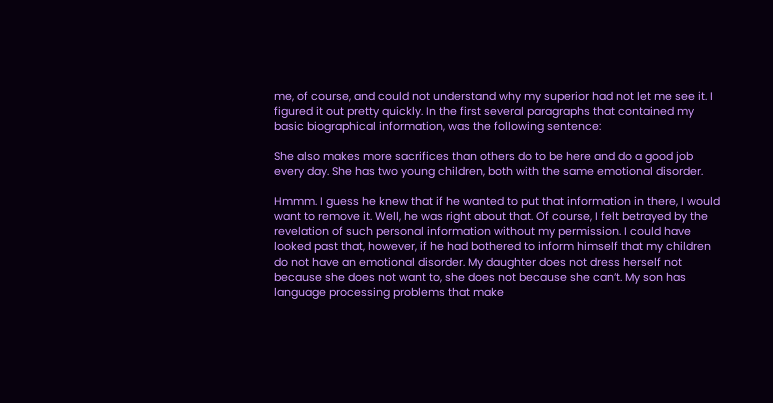me, of course, and could not understand why my superior had not let me see it. I figured it out pretty quickly. In the first several paragraphs that contained my basic biographical information, was the following sentence:

She also makes more sacrifices than others do to be here and do a good job every day. She has two young children, both with the same emotional disorder.

Hmmm. I guess he knew that if he wanted to put that information in there, I would want to remove it. Well, he was right about that. Of course, I felt betrayed by the revelation of such personal information without my permission. I could have looked past that, however, if he had bothered to inform himself that my children do not have an emotional disorder. My daughter does not dress herself not because she does not want to, she does not because she can’t. My son has language processing problems that make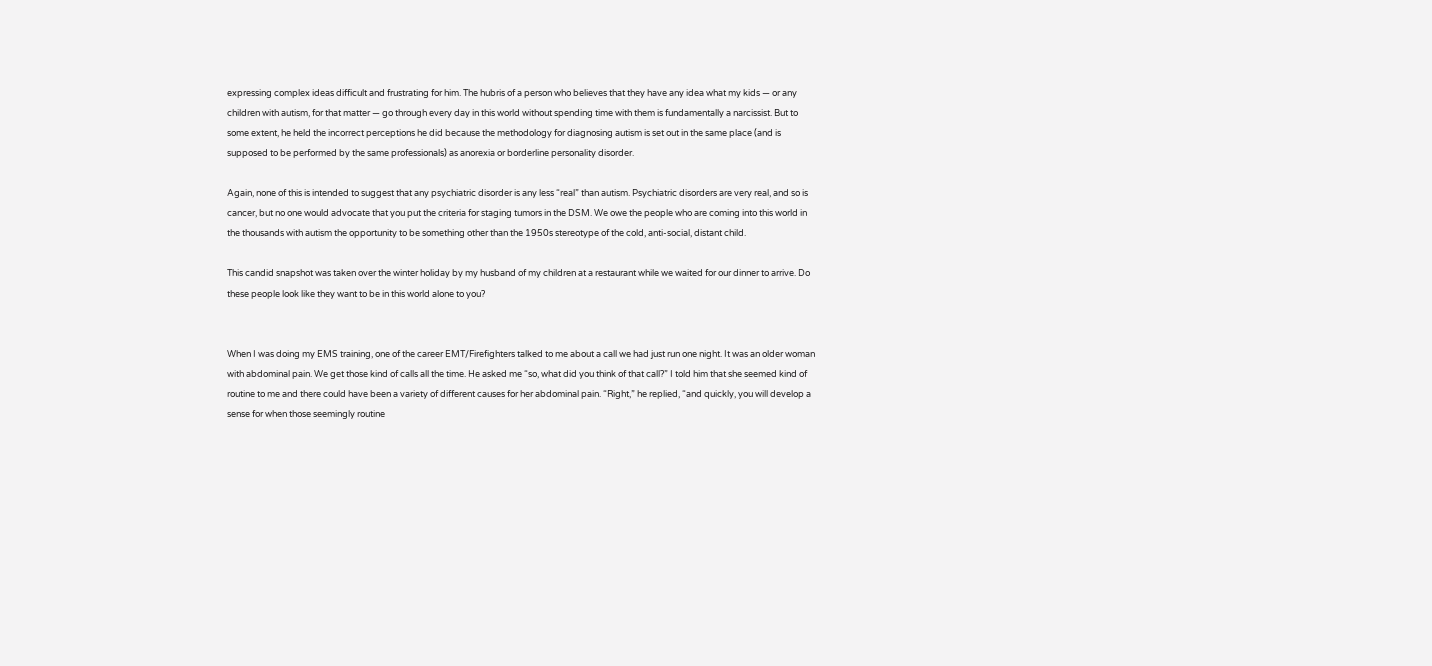expressing complex ideas difficult and frustrating for him. The hubris of a person who believes that they have any idea what my kids — or any children with autism, for that matter — go through every day in this world without spending time with them is fundamentally a narcissist. But to some extent, he held the incorrect perceptions he did because the methodology for diagnosing autism is set out in the same place (and is supposed to be performed by the same professionals) as anorexia or borderline personality disorder.

Again, none of this is intended to suggest that any psychiatric disorder is any less “real” than autism. Psychiatric disorders are very real, and so is cancer, but no one would advocate that you put the criteria for staging tumors in the DSM. We owe the people who are coming into this world in the thousands with autism the opportunity to be something other than the 1950s stereotype of the cold, anti-social, distant child.

This candid snapshot was taken over the winter holiday by my husband of my children at a restaurant while we waited for our dinner to arrive. Do these people look like they want to be in this world alone to you?


When I was doing my EMS training, one of the career EMT/Firefighters talked to me about a call we had just run one night. It was an older woman with abdominal pain. We get those kind of calls all the time. He asked me “so, what did you think of that call?” I told him that she seemed kind of routine to me and there could have been a variety of different causes for her abdominal pain. “Right,” he replied, “and quickly, you will develop a sense for when those seemingly routine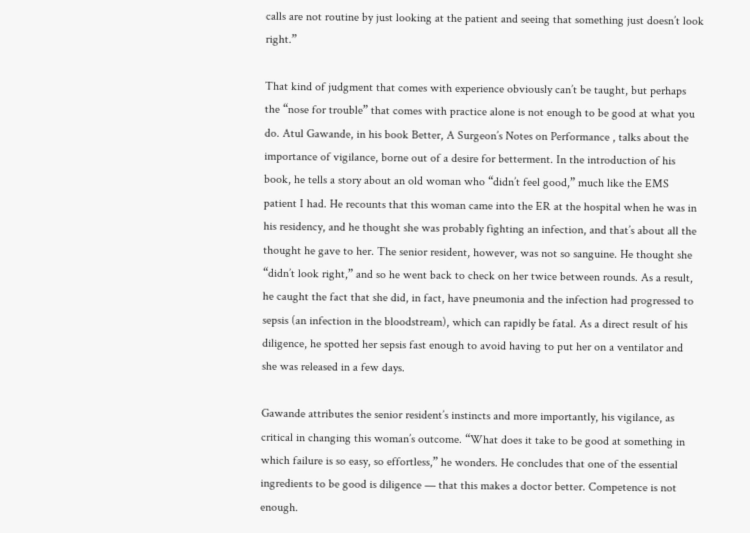calls are not routine by just looking at the patient and seeing that something just doesn’t look right.”

That kind of judgment that comes with experience obviously can’t be taught, but perhaps the “nose for trouble” that comes with practice alone is not enough to be good at what you do. Atul Gawande, in his book Better, A Surgeon’s Notes on Performance , talks about the importance of vigilance, borne out of a desire for betterment. In the introduction of his book, he tells a story about an old woman who “didn’t feel good,” much like the EMS patient I had. He recounts that this woman came into the ER at the hospital when he was in his residency, and he thought she was probably fighting an infection, and that’s about all the thought he gave to her. The senior resident, however, was not so sanguine. He thought she “didn’t look right,” and so he went back to check on her twice between rounds. As a result, he caught the fact that she did, in fact, have pneumonia and the infection had progressed to sepsis (an infection in the bloodstream), which can rapidly be fatal. As a direct result of his diligence, he spotted her sepsis fast enough to avoid having to put her on a ventilator and she was released in a few days.

Gawande attributes the senior resident’s instincts and more importantly, his vigilance, as critical in changing this woman’s outcome. “What does it take to be good at something in which failure is so easy, so effortless,” he wonders. He concludes that one of the essential ingredients to be good is diligence — that this makes a doctor better. Competence is not enough.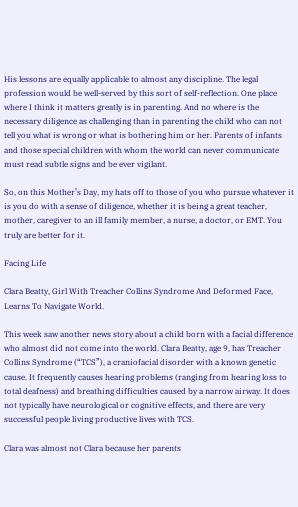His lessons are equally applicable to almost any discipline. The legal profession would be well-served by this sort of self-reflection. One place where I think it matters greatly is in parenting. And no where is the necessary diligence as challenging than in parenting the child who can not tell you what is wrong or what is bothering him or her. Parents of infants and those special children with whom the world can never communicate must read subtle signs and be ever vigilant.

So, on this Mother’s Day, my hats off to those of you who pursue whatever it is you do with a sense of diligence, whether it is being a great teacher, mother, caregiver to an ill family member, a nurse, a doctor, or EMT. You truly are better for it.

Facing Life

Clara Beatty, Girl With Treacher Collins Syndrome And Deformed Face, Learns To Navigate World.

This week saw another news story about a child born with a facial difference who almost did not come into the world. Clara Beatty, age 9, has Treacher Collins Syndrome (“TCS”), a craniofacial disorder with a known genetic cause. It frequently causes hearing problems (ranging from hearing loss to total deafness) and breathing difficulties caused by a narrow airway. It does not typically have neurological or cognitive effects, and there are very successful people living productive lives with TCS.

Clara was almost not Clara because her parents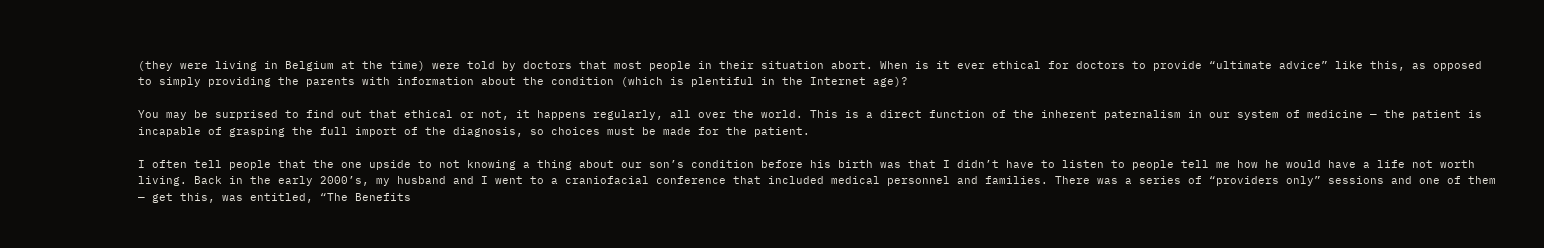(they were living in Belgium at the time) were told by doctors that most people in their situation abort. When is it ever ethical for doctors to provide “ultimate advice” like this, as opposed to simply providing the parents with information about the condition (which is plentiful in the Internet age)?

You may be surprised to find out that ethical or not, it happens regularly, all over the world. This is a direct function of the inherent paternalism in our system of medicine — the patient is incapable of grasping the full import of the diagnosis, so choices must be made for the patient.

I often tell people that the one upside to not knowing a thing about our son’s condition before his birth was that I didn’t have to listen to people tell me how he would have a life not worth living. Back in the early 2000’s, my husband and I went to a craniofacial conference that included medical personnel and families. There was a series of “providers only” sessions and one of them — get this, was entitled, “The Benefits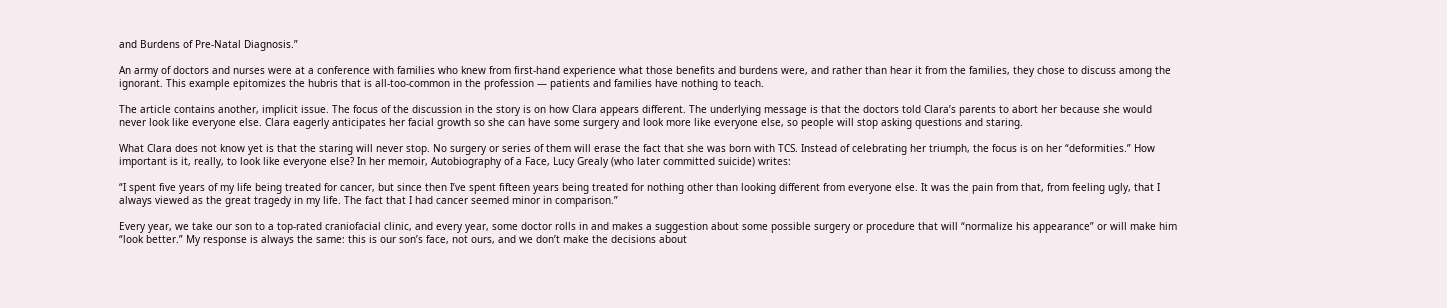and Burdens of Pre-Natal Diagnosis.”

An army of doctors and nurses were at a conference with families who knew from first-hand experience what those benefits and burdens were, and rather than hear it from the families, they chose to discuss among the ignorant. This example epitomizes the hubris that is all-too-common in the profession — patients and families have nothing to teach.

The article contains another, implicit issue. The focus of the discussion in the story is on how Clara appears different. The underlying message is that the doctors told Clara’s parents to abort her because she would never look like everyone else. Clara eagerly anticipates her facial growth so she can have some surgery and look more like everyone else, so people will stop asking questions and staring.

What Clara does not know yet is that the staring will never stop. No surgery or series of them will erase the fact that she was born with TCS. Instead of celebrating her triumph, the focus is on her “deformities.” How important is it, really, to look like everyone else? In her memoir, Autobiography of a Face, Lucy Grealy (who later committed suicide) writes:

“I spent five years of my life being treated for cancer, but since then I’ve spent fifteen years being treated for nothing other than looking different from everyone else. It was the pain from that, from feeling ugly, that I always viewed as the great tragedy in my life. The fact that I had cancer seemed minor in comparison.”

Every year, we take our son to a top-rated craniofacial clinic, and every year, some doctor rolls in and makes a suggestion about some possible surgery or procedure that will “normalize his appearance” or will make him “look better.” My response is always the same: this is our son’s face, not ours, and we don’t make the decisions about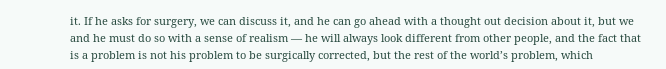it. If he asks for surgery, we can discuss it, and he can go ahead with a thought out decision about it, but we and he must do so with a sense of realism — he will always look different from other people, and the fact that is a problem is not his problem to be surgically corrected, but the rest of the world’s problem, which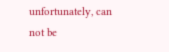unfortunately, can not be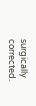surgically corrected.